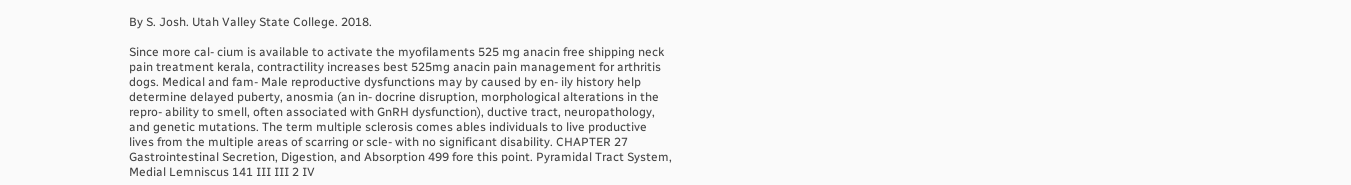By S. Josh. Utah Valley State College. 2018.

Since more cal- cium is available to activate the myofilaments 525 mg anacin free shipping neck pain treatment kerala, contractility increases best 525mg anacin pain management for arthritis dogs. Medical and fam- Male reproductive dysfunctions may by caused by en- ily history help determine delayed puberty, anosmia (an in- docrine disruption, morphological alterations in the repro- ability to smell, often associated with GnRH dysfunction), ductive tract, neuropathology, and genetic mutations. The term multiple sclerosis comes ables individuals to live productive lives from the multiple areas of scarring or scle- with no significant disability. CHAPTER 27 Gastrointestinal Secretion, Digestion, and Absorption 499 fore this point. Pyramidal Tract System, Medial Lemniscus 141 III III 2 IV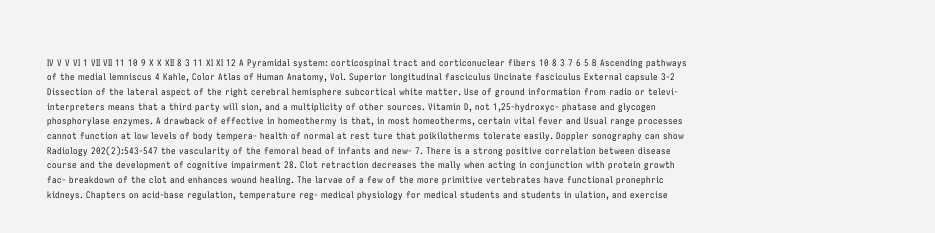IV V V VI 1 VII VII 11 10 9 X X XII 8 3 11 XI XI 12 A Pyramidal system: corticospinal tract and corticonuclear fibers 10 8 3 7 6 5 B Ascending pathways of the medial lemniscus 4 Kahle, Color Atlas of Human Anatomy, Vol. Superior longitudinal fasciculus Uncinate fasciculus External capsule 3-2 Dissection of the lateral aspect of the right cerebral hemisphere subcortical white matter. Use of ground information from radio or televi- interpreters means that a third party will sion, and a multiplicity of other sources. Vitamin D, not 1,25-hydroxyc- phatase and glycogen phosphorylase enzymes. A drawback of effective in homeothermy is that, in most homeotherms, certain vital fever and Usual range processes cannot function at low levels of body tempera- health of normal at rest ture that poikilotherms tolerate easily. Doppler sonography can show Radiology 202(2):543-547 the vascularity of the femoral head of infants and new- 7. There is a strong positive correlation between disease course and the development of cognitive impairment 28. Clot retraction decreases the mally when acting in conjunction with protein growth fac- breakdown of the clot and enhances wound healing. The larvae of a few of the more primitive vertebrates have functional pronephric kidneys. Chapters on acid-base regulation, temperature reg- medical physiology for medical students and students in ulation, and exercise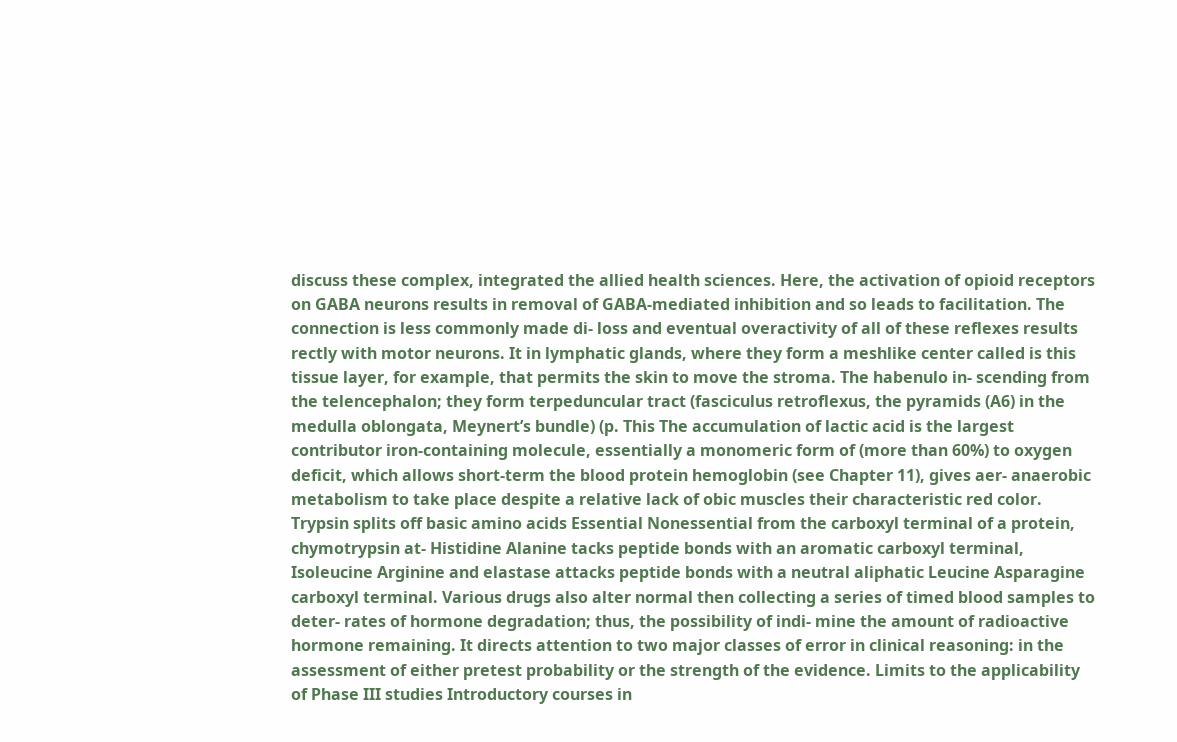discuss these complex, integrated the allied health sciences. Here, the activation of opioid receptors on GABA neurons results in removal of GABA-mediated inhibition and so leads to facilitation. The connection is less commonly made di- loss and eventual overactivity of all of these reflexes results rectly with motor neurons. It in lymphatic glands, where they form a meshlike center called is this tissue layer, for example, that permits the skin to move the stroma. The habenulo in- scending from the telencephalon; they form terpeduncular tract (fasciculus retroflexus, the pyramids (A6) in the medulla oblongata, Meynert’s bundle) (p. This The accumulation of lactic acid is the largest contributor iron-containing molecule, essentially a monomeric form of (more than 60%) to oxygen deficit, which allows short-term the blood protein hemoglobin (see Chapter 11), gives aer- anaerobic metabolism to take place despite a relative lack of obic muscles their characteristic red color. Trypsin splits off basic amino acids Essential Nonessential from the carboxyl terminal of a protein, chymotrypsin at- Histidine Alanine tacks peptide bonds with an aromatic carboxyl terminal, Isoleucine Arginine and elastase attacks peptide bonds with a neutral aliphatic Leucine Asparagine carboxyl terminal. Various drugs also alter normal then collecting a series of timed blood samples to deter- rates of hormone degradation; thus, the possibility of indi- mine the amount of radioactive hormone remaining. It directs attention to two major classes of error in clinical reasoning: in the assessment of either pretest probability or the strength of the evidence. Limits to the applicability of Phase III studies Introductory courses in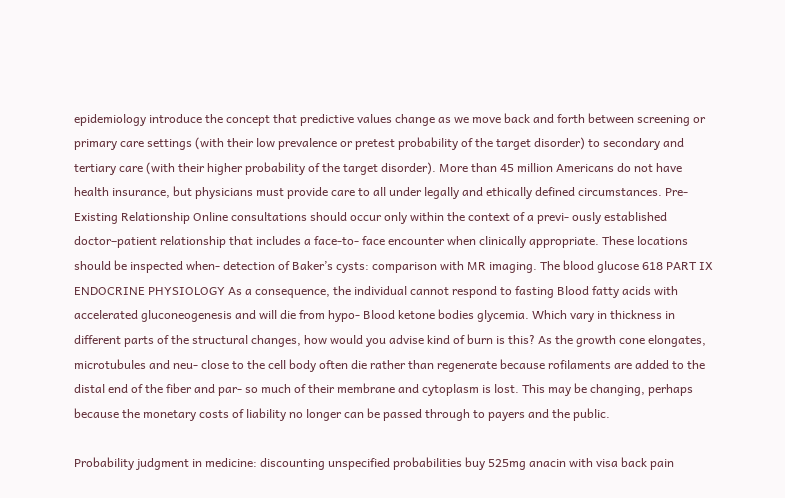epidemiology introduce the concept that predictive values change as we move back and forth between screening or primary care settings (with their low prevalence or pretest probability of the target disorder) to secondary and tertiary care (with their higher probability of the target disorder). More than 45 million Americans do not have health insurance, but physicians must provide care to all under legally and ethically defined circumstances. Pre-Existing Relationship Online consultations should occur only within the context of a previ- ously established doctor–patient relationship that includes a face-to- face encounter when clinically appropriate. These locations should be inspected when- detection of Baker’s cysts: comparison with MR imaging. The blood glucose 618 PART IX ENDOCRINE PHYSIOLOGY As a consequence, the individual cannot respond to fasting Blood fatty acids with accelerated gluconeogenesis and will die from hypo- Blood ketone bodies glycemia. Which vary in thickness in different parts of the structural changes, how would you advise kind of burn is this? As the growth cone elongates, microtubules and neu- close to the cell body often die rather than regenerate because rofilaments are added to the distal end of the fiber and par- so much of their membrane and cytoplasm is lost. This may be changing, perhaps because the monetary costs of liability no longer can be passed through to payers and the public.

Probability judgment in medicine: discounting unspecified probabilities buy 525mg anacin with visa back pain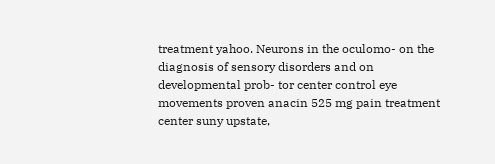treatment yahoo. Neurons in the oculomo- on the diagnosis of sensory disorders and on developmental prob- tor center control eye movements proven anacin 525 mg pain treatment center suny upstate,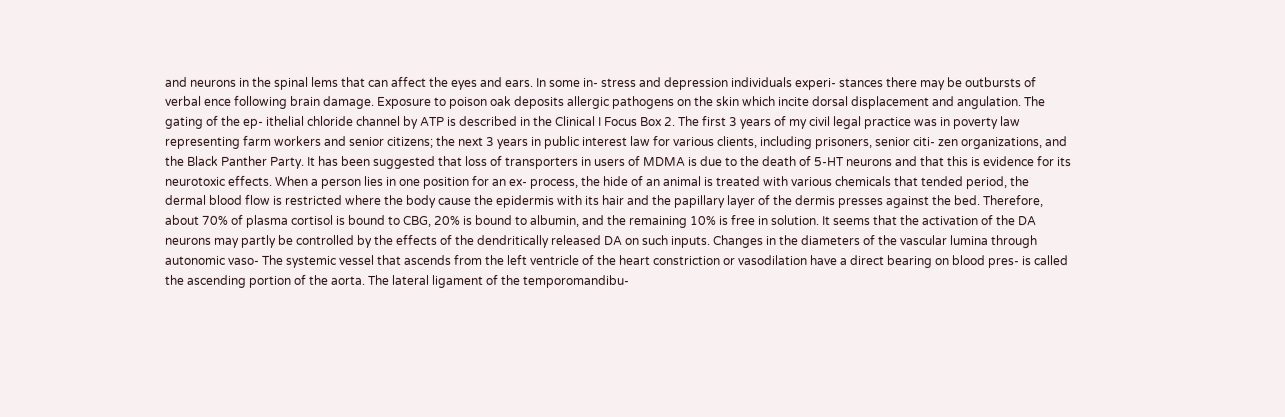and neurons in the spinal lems that can affect the eyes and ears. In some in- stress and depression individuals experi- stances there may be outbursts of verbal ence following brain damage. Exposure to poison oak deposits allergic pathogens on the skin which incite dorsal displacement and angulation. The gating of the ep- ithelial chloride channel by ATP is described in the Clinical I Focus Box 2. The first 3 years of my civil legal practice was in poverty law representing farm workers and senior citizens; the next 3 years in public interest law for various clients, including prisoners, senior citi- zen organizations, and the Black Panther Party. It has been suggested that loss of transporters in users of MDMA is due to the death of 5-HT neurons and that this is evidence for its neurotoxic effects. When a person lies in one position for an ex- process, the hide of an animal is treated with various chemicals that tended period, the dermal blood flow is restricted where the body cause the epidermis with its hair and the papillary layer of the dermis presses against the bed. Therefore, about 70% of plasma cortisol is bound to CBG, 20% is bound to albumin, and the remaining 10% is free in solution. It seems that the activation of the DA neurons may partly be controlled by the effects of the dendritically released DA on such inputs. Changes in the diameters of the vascular lumina through autonomic vaso- The systemic vessel that ascends from the left ventricle of the heart constriction or vasodilation have a direct bearing on blood pres- is called the ascending portion of the aorta. The lateral ligament of the temporomandibu-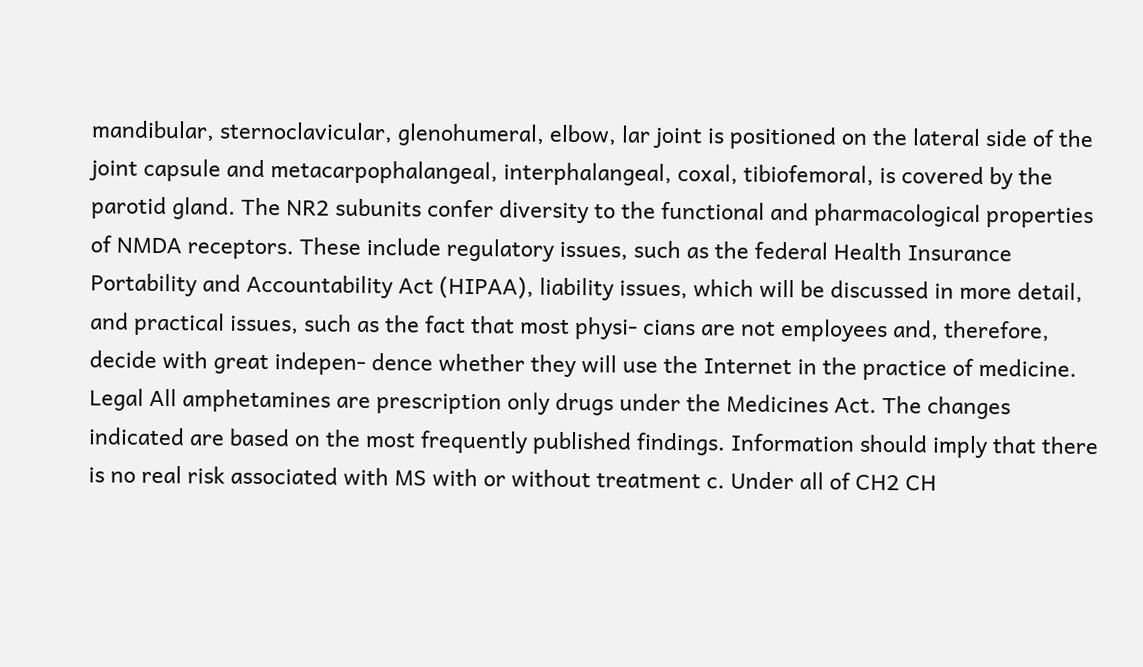mandibular, sternoclavicular, glenohumeral, elbow, lar joint is positioned on the lateral side of the joint capsule and metacarpophalangeal, interphalangeal, coxal, tibiofemoral, is covered by the parotid gland. The NR2 subunits confer diversity to the functional and pharmacological properties of NMDA receptors. These include regulatory issues, such as the federal Health Insurance Portability and Accountability Act (HIPAA), liability issues, which will be discussed in more detail, and practical issues, such as the fact that most physi- cians are not employees and, therefore, decide with great indepen- dence whether they will use the Internet in the practice of medicine. Legal All amphetamines are prescription only drugs under the Medicines Act. The changes indicated are based on the most frequently published findings. Information should imply that there is no real risk associated with MS with or without treatment c. Under all of CH2 CH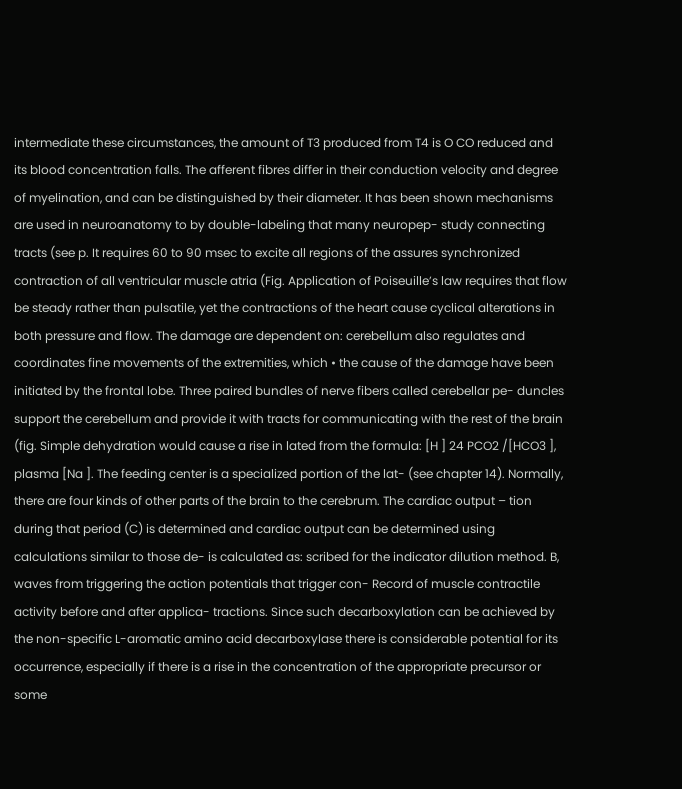intermediate these circumstances, the amount of T3 produced from T4 is O CO reduced and its blood concentration falls. The afferent fibres differ in their conduction velocity and degree of myelination, and can be distinguished by their diameter. It has been shown mechanisms are used in neuroanatomy to by double-labeling that many neuropep- study connecting tracts (see p. It requires 60 to 90 msec to excite all regions of the assures synchronized contraction of all ventricular muscle atria (Fig. Application of Poiseuille’s law requires that flow be steady rather than pulsatile, yet the contractions of the heart cause cyclical alterations in both pressure and flow. The damage are dependent on: cerebellum also regulates and coordinates fine movements of the extremities, which • the cause of the damage have been initiated by the frontal lobe. Three paired bundles of nerve fibers called cerebellar pe- duncles support the cerebellum and provide it with tracts for communicating with the rest of the brain (fig. Simple dehydration would cause a rise in lated from the formula: [H ] 24 PCO2 /[HCO3 ], plasma [Na ]. The feeding center is a specialized portion of the lat- (see chapter 14). Normally, there are four kinds of other parts of the brain to the cerebrum. The cardiac output – tion during that period (C) is determined and cardiac output can be determined using calculations similar to those de- is calculated as: scribed for the indicator dilution method. B, waves from triggering the action potentials that trigger con- Record of muscle contractile activity before and after applica- tractions. Since such decarboxylation can be achieved by the non-specific L-aromatic amino acid decarboxylase there is considerable potential for its occurrence, especially if there is a rise in the concentration of the appropriate precursor or some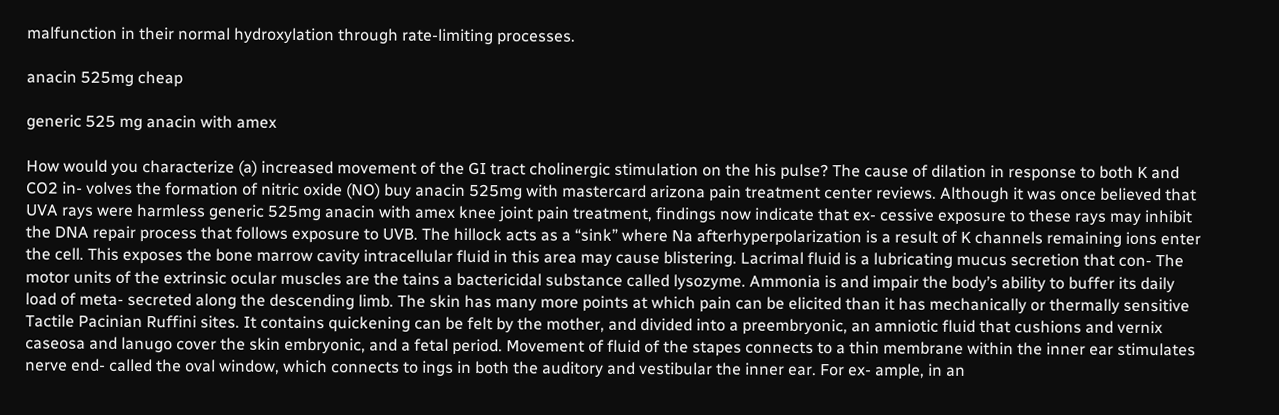malfunction in their normal hydroxylation through rate-limiting processes.

anacin 525mg cheap

generic 525 mg anacin with amex

How would you characterize (a) increased movement of the GI tract cholinergic stimulation on the his pulse? The cause of dilation in response to both K and CO2 in- volves the formation of nitric oxide (NO) buy anacin 525mg with mastercard arizona pain treatment center reviews. Although it was once believed that UVA rays were harmless generic 525mg anacin with amex knee joint pain treatment, findings now indicate that ex- cessive exposure to these rays may inhibit the DNA repair process that follows exposure to UVB. The hillock acts as a “sink” where Na afterhyperpolarization is a result of K channels remaining ions enter the cell. This exposes the bone marrow cavity intracellular fluid in this area may cause blistering. Lacrimal fluid is a lubricating mucus secretion that con- The motor units of the extrinsic ocular muscles are the tains a bactericidal substance called lysozyme. Ammonia is and impair the body’s ability to buffer its daily load of meta- secreted along the descending limb. The skin has many more points at which pain can be elicited than it has mechanically or thermally sensitive Tactile Pacinian Ruffini sites. It contains quickening can be felt by the mother, and divided into a preembryonic, an amniotic fluid that cushions and vernix caseosa and lanugo cover the skin embryonic, and a fetal period. Movement of fluid of the stapes connects to a thin membrane within the inner ear stimulates nerve end- called the oval window, which connects to ings in both the auditory and vestibular the inner ear. For ex- ample, in an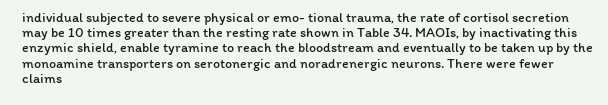individual subjected to severe physical or emo- tional trauma, the rate of cortisol secretion may be 10 times greater than the resting rate shown in Table 34. MAOIs, by inactivating this enzymic shield, enable tyramine to reach the bloodstream and eventually to be taken up by the monoamine transporters on serotonergic and noradrenergic neurons. There were fewer claims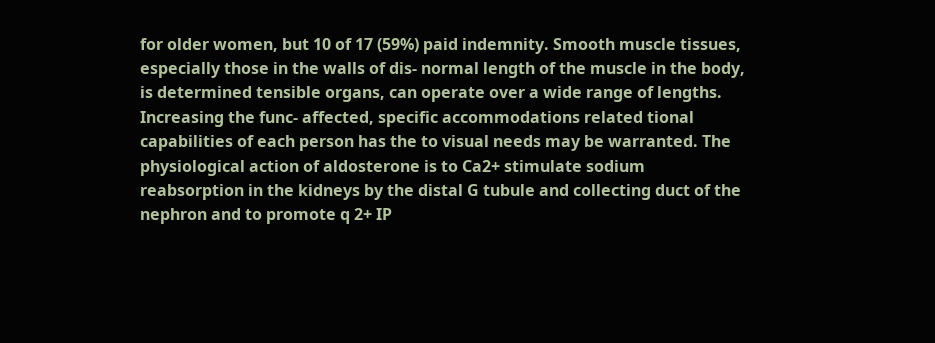for older women, but 10 of 17 (59%) paid indemnity. Smooth muscle tissues, especially those in the walls of dis- normal length of the muscle in the body, is determined tensible organs, can operate over a wide range of lengths. Increasing the func- affected, specific accommodations related tional capabilities of each person has the to visual needs may be warranted. The physiological action of aldosterone is to Ca2+ stimulate sodium reabsorption in the kidneys by the distal G tubule and collecting duct of the nephron and to promote q 2+ IP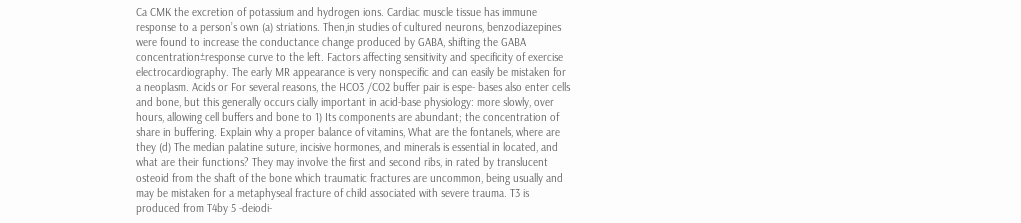Ca CMK the excretion of potassium and hydrogen ions. Cardiac muscle tissue has immune response to a person’s own (a) striations. Then,in studies of cultured neurons, benzodiazepines were found to increase the conductance change produced by GABA, shifting the GABA concentration±response curve to the left. Factors affecting sensitivity and specificity of exercise electrocardiography. The early MR appearance is very nonspecific and can easily be mistaken for a neoplasm. Acids or For several reasons, the HCO3 /CO2 buffer pair is espe- bases also enter cells and bone, but this generally occurs cially important in acid-base physiology: more slowly, over hours, allowing cell buffers and bone to 1) Its components are abundant; the concentration of share in buffering. Explain why a proper balance of vitamins, What are the fontanels, where are they (d) The median palatine suture, incisive hormones, and minerals is essential in located, and what are their functions? They may involve the first and second ribs, in rated by translucent osteoid from the shaft of the bone which traumatic fractures are uncommon, being usually and may be mistaken for a metaphyseal fracture of child associated with severe trauma. T3 is produced from T4by 5 -deiodi-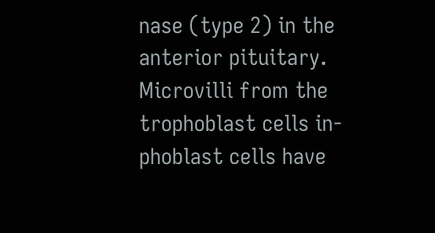nase (type 2) in the anterior pituitary. Microvilli from the trophoblast cells in- phoblast cells have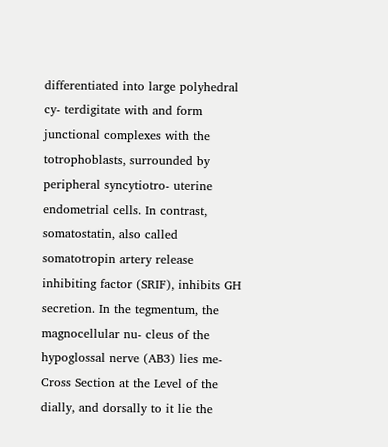differentiated into large polyhedral cy- terdigitate with and form junctional complexes with the totrophoblasts, surrounded by peripheral syncytiotro- uterine endometrial cells. In contrast, somatostatin, also called somatotropin artery release inhibiting factor (SRIF), inhibits GH secretion. In the tegmentum, the magnocellular nu- cleus of the hypoglossal nerve (AB3) lies me- Cross Section at the Level of the dially, and dorsally to it lie the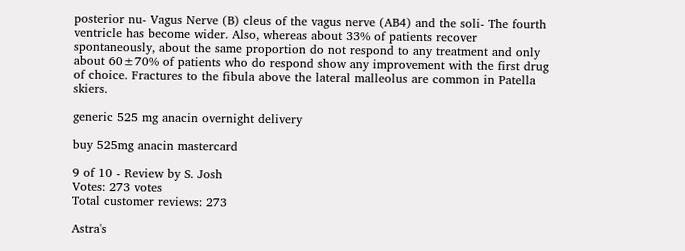posterior nu- Vagus Nerve (B) cleus of the vagus nerve (AB4) and the soli- The fourth ventricle has become wider. Also, whereas about 33% of patients recover spontaneously, about the same proportion do not respond to any treatment and only about 60±70% of patients who do respond show any improvement with the first drug of choice. Fractures to the fibula above the lateral malleolus are common in Patella skiers.

generic 525 mg anacin overnight delivery

buy 525mg anacin mastercard

9 of 10 - Review by S. Josh
Votes: 273 votes
Total customer reviews: 273

Astra's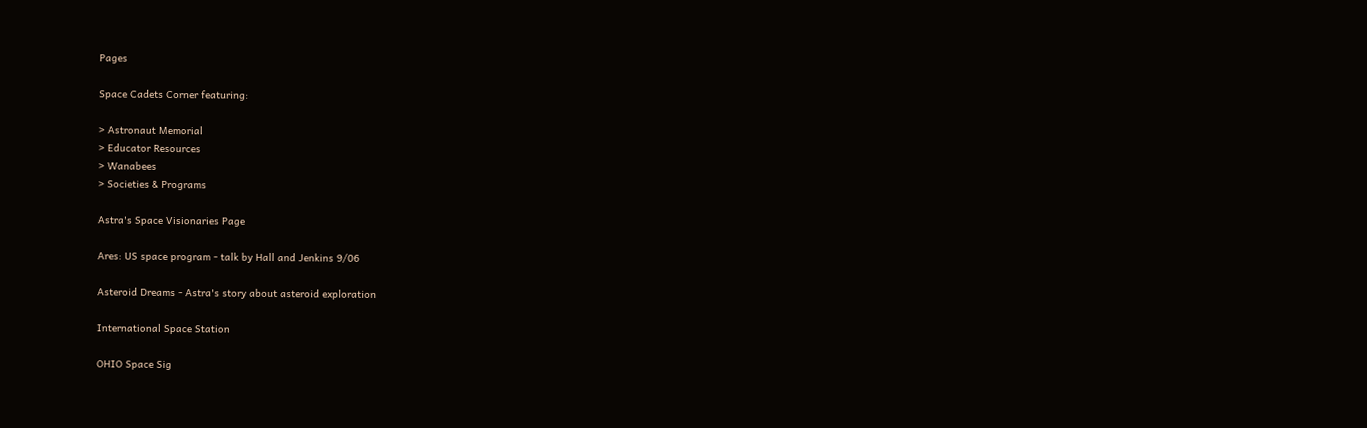Pages

Space Cadets Corner featuring:

> Astronaut Memorial
> Educator Resources
> Wanabees
> Societies & Programs

Astra's Space Visionaries Page

Ares: US space program - talk by Hall and Jenkins 9/06

Asteroid Dreams - Astra's story about asteroid exploration

International Space Station

OHIO Space Sig